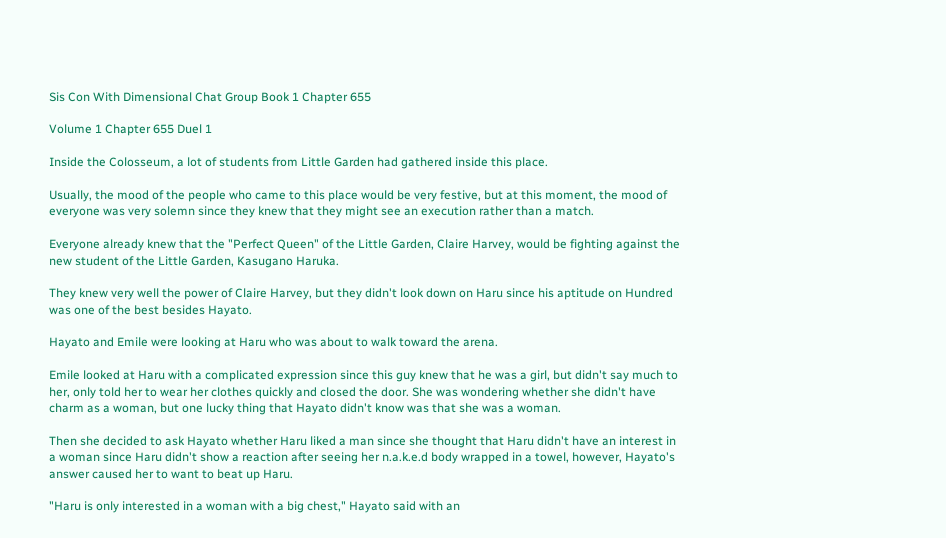Sis Con With Dimensional Chat Group Book 1 Chapter 655

Volume 1 Chapter 655 Duel 1

Inside the Colosseum, a lot of students from Little Garden had gathered inside this place.

Usually, the mood of the people who came to this place would be very festive, but at this moment, the mood of everyone was very solemn since they knew that they might see an execution rather than a match.

Everyone already knew that the "Perfect Queen" of the Little Garden, Claire Harvey, would be fighting against the new student of the Little Garden, Kasugano Haruka.

They knew very well the power of Claire Harvey, but they didn't look down on Haru since his aptitude on Hundred was one of the best besides Hayato.

Hayato and Emile were looking at Haru who was about to walk toward the arena.

Emile looked at Haru with a complicated expression since this guy knew that he was a girl, but didn't say much to her, only told her to wear her clothes quickly and closed the door. She was wondering whether she didn't have charm as a woman, but one lucky thing that Hayato didn't know was that she was a woman.

Then she decided to ask Hayato whether Haru liked a man since she thought that Haru didn't have an interest in a woman since Haru didn't show a reaction after seeing her n.a.k.e.d body wrapped in a towel, however, Hayato's answer caused her to want to beat up Haru.

"Haru is only interested in a woman with a big chest," Hayato said with an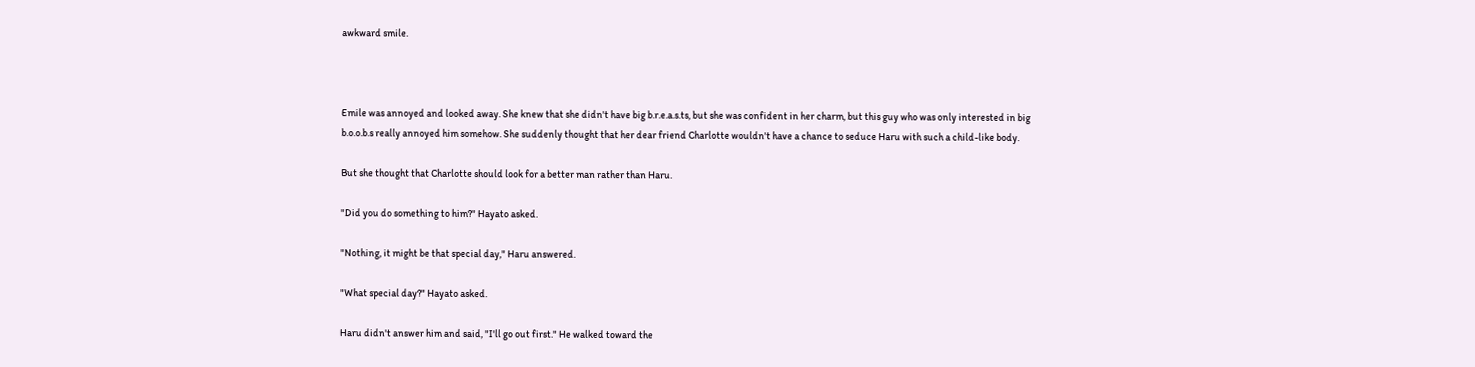awkward smile.



Emile was annoyed and looked away. She knew that she didn't have big b.r.e.a.s.ts, but she was confident in her charm, but this guy who was only interested in big b.o.o.b.s really annoyed him somehow. She suddenly thought that her dear friend Charlotte wouldn't have a chance to seduce Haru with such a child-like body.

But she thought that Charlotte should look for a better man rather than Haru.

"Did you do something to him?" Hayato asked.

"Nothing, it might be that special day," Haru answered.

"What special day?" Hayato asked.

Haru didn't answer him and said, "I'll go out first." He walked toward the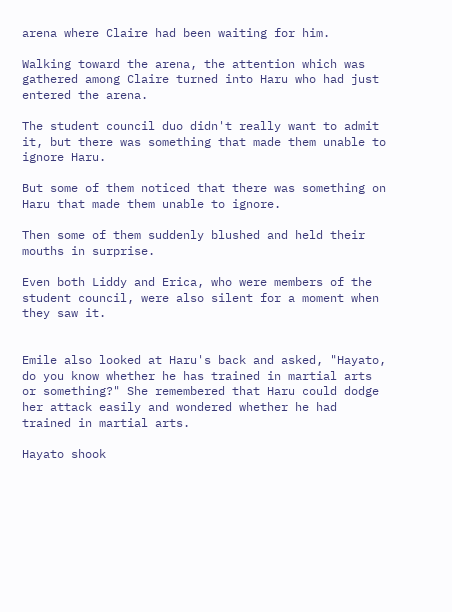arena where Claire had been waiting for him.

Walking toward the arena, the attention which was gathered among Claire turned into Haru who had just entered the arena.

The student council duo didn't really want to admit it, but there was something that made them unable to ignore Haru.

But some of them noticed that there was something on Haru that made them unable to ignore.

Then some of them suddenly blushed and held their mouths in surprise.

Even both Liddy and Erica, who were members of the student council, were also silent for a moment when they saw it.


Emile also looked at Haru's back and asked, "Hayato, do you know whether he has trained in martial arts or something?" She remembered that Haru could dodge her attack easily and wondered whether he had trained in martial arts.

Hayato shook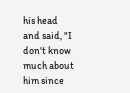his head and said, "I don't know much about him since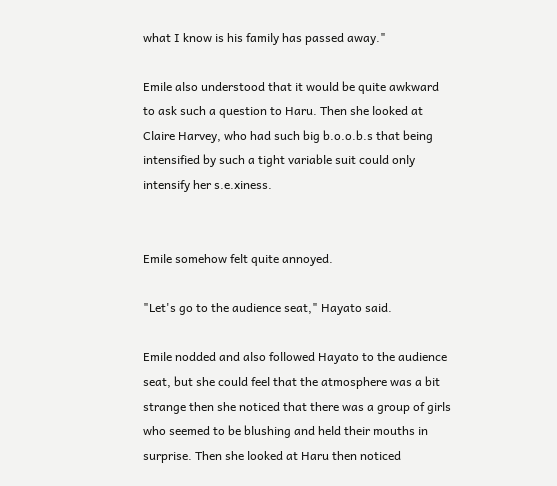what I know is his family has passed away."

Emile also understood that it would be quite awkward to ask such a question to Haru. Then she looked at Claire Harvey, who had such big b.o.o.b.s that being intensified by such a tight variable suit could only intensify her s.e.xiness.


Emile somehow felt quite annoyed.

"Let's go to the audience seat," Hayato said.

Emile nodded and also followed Hayato to the audience seat, but she could feel that the atmosphere was a bit strange then she noticed that there was a group of girls who seemed to be blushing and held their mouths in surprise. Then she looked at Haru then noticed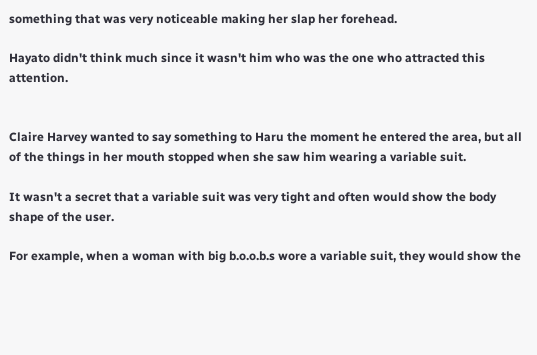something that was very noticeable making her slap her forehead.

Hayato didn't think much since it wasn't him who was the one who attracted this attention.


Claire Harvey wanted to say something to Haru the moment he entered the area, but all of the things in her mouth stopped when she saw him wearing a variable suit.

It wasn't a secret that a variable suit was very tight and often would show the body shape of the user.

For example, when a woman with big b.o.o.b.s wore a variable suit, they would show the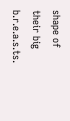shape of their big b.r.e.a.s.ts.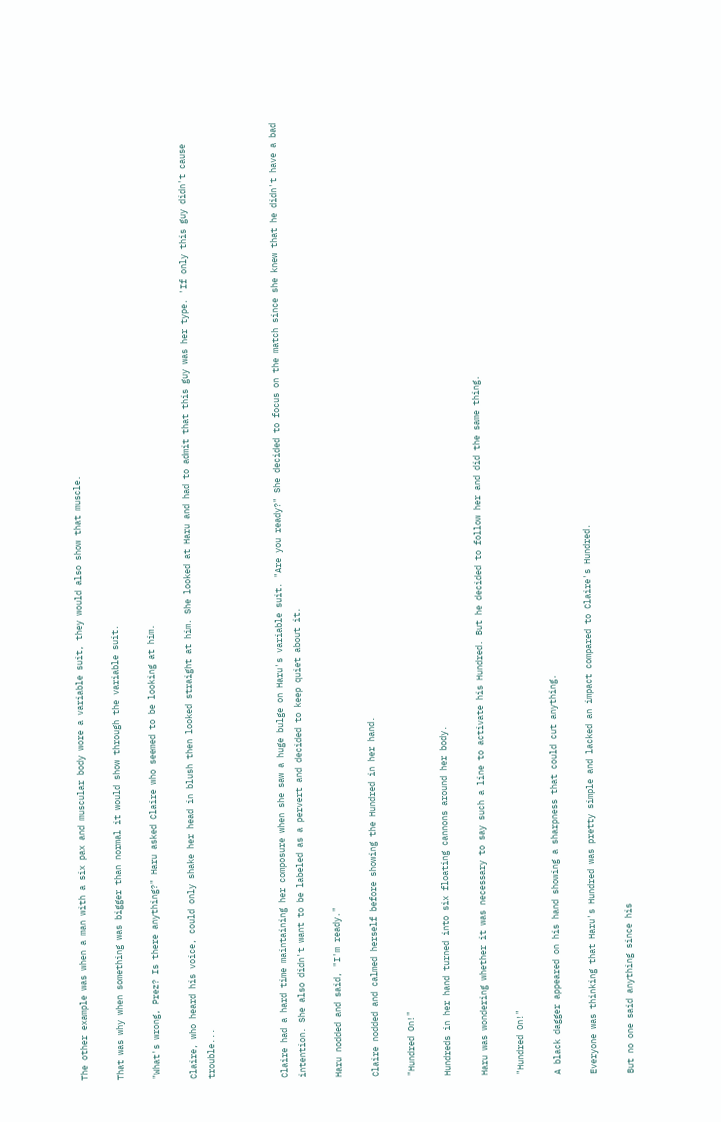The other example was when a man with a six pax and muscular body wore a variable suit, they would also show that muscle.

That was why when something was bigger than normal it would show through the variable suit.

"What's wrong, Prez? Is there anything?" Haru asked Claire who seemed to be looking at him.

Claire, who heard his voice, could only shake her head in blush then looked straight at him. She looked at Haru and had to admit that this guy was her type. 'If only this guy didn't cause trouble...



Claire had a hard time maintaining her composure when she saw a huge bulge on Haru's variable suit. "Are you ready?" She decided to focus on the match since she knew that he didn't have a bad intention. She also didn't want to be labeled as a pervert and decided to keep quiet about it.

Haru nodded and said, "I'm ready."

Claire nodded and calmed herself before showing the Hundred in her hand.

"Hundred On!"

Hundreds in her hand turned into six floating cannons around her body.

Haru was wondering whether it was necessary to say such a line to activate his Hundred. But he decided to follow her and did the same thing.

"Hundred On!"

A black dagger appeared on his hand showing a sharpness that could cut anything.

Everyone was thinking that Haru's Hundred was pretty simple and lacked an impact compared to Claire's Hundred.

But no one said anything since his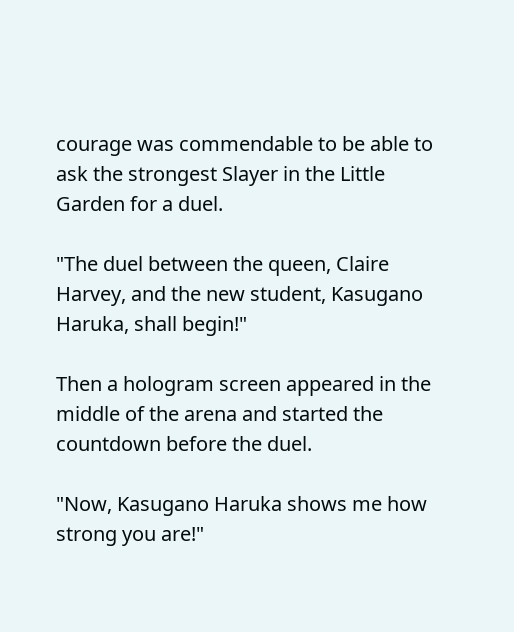courage was commendable to be able to ask the strongest Slayer in the Little Garden for a duel.

"The duel between the queen, Claire Harvey, and the new student, Kasugano Haruka, shall begin!"

Then a hologram screen appeared in the middle of the arena and started the countdown before the duel.

"Now, Kasugano Haruka shows me how strong you are!"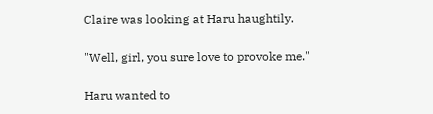Claire was looking at Haru haughtily.

"Well, girl, you sure love to provoke me."

Haru wanted to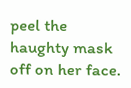peel the haughty mask off on her face.